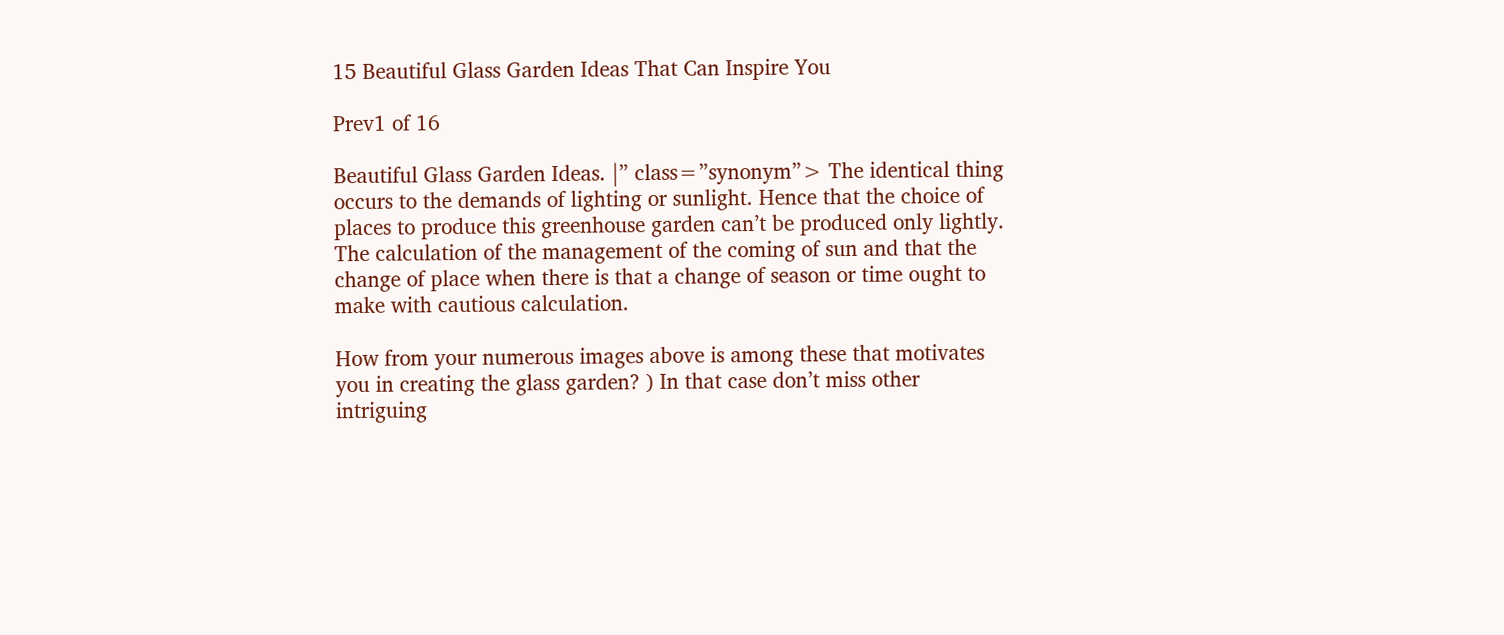15 Beautiful Glass Garden Ideas That Can Inspire You

Prev1 of 16

Beautiful Glass Garden Ideas. |” class=”synonym”> The identical thing occurs to the demands of lighting or sunlight. Hence that the choice of places to produce this greenhouse garden can’t be produced only lightly. The calculation of the management of the coming of sun and that the change of place when there is that a change of season or time ought to make with cautious calculation.

How from your numerous images above is among these that motivates you in creating the glass garden? ) In that case don’t miss other intriguing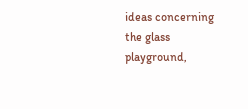ideas concerning the glass playground,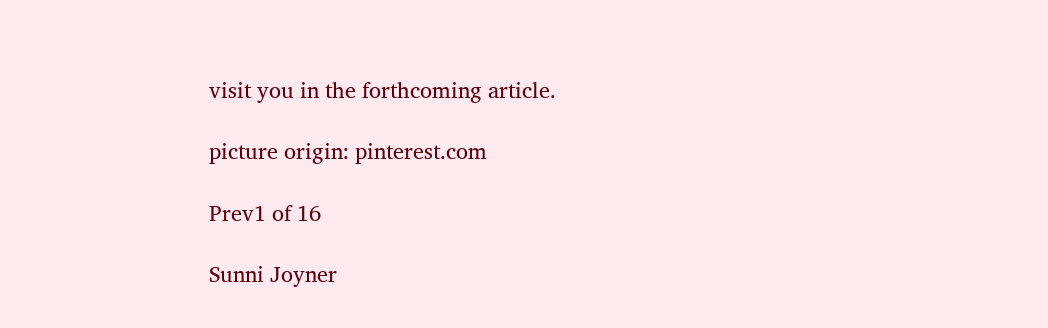visit you in the forthcoming article.

picture origin: pinterest.com

Prev1 of 16

Sunni Joyner